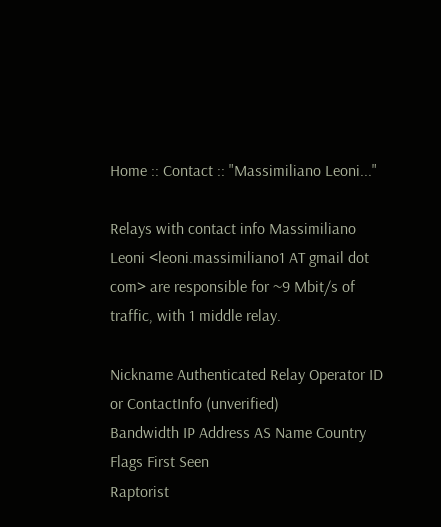Home :: Contact :: "Massimiliano Leoni..."

Relays with contact info Massimiliano Leoni <leoni.massimiliano1 AT gmail dot com> are responsible for ~9 Mbit/s of traffic, with 1 middle relay.

Nickname Authenticated Relay Operator ID
or ContactInfo (unverified)
Bandwidth IP Address AS Name Country Flags First Seen
Raptorist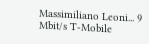Massimiliano Leoni... 9 Mbit/s T-Mobile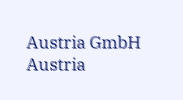Austria GmbH Austria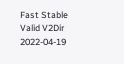Fast Stable Valid V2Dir 2022-04-19